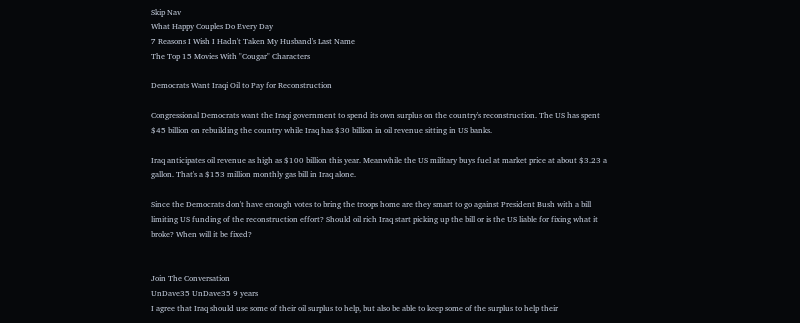Skip Nav
What Happy Couples Do Every Day
7 Reasons I Wish I Hadn't Taken My Husband's Last Name
The Top 15 Movies With "Cougar" Characters

Democrats Want Iraqi Oil to Pay for Reconstruction

Congressional Democrats want the Iraqi government to spend its own surplus on the country's reconstruction. The US has spent $45 billion on rebuilding the country while Iraq has $30 billion in oil revenue sitting in US banks.

Iraq anticipates oil revenue as high as $100 billion this year. Meanwhile the US military buys fuel at market price at about $3.23 a gallon. That's a $153 million monthly gas bill in Iraq alone.

Since the Democrats don't have enough votes to bring the troops home are they smart to go against President Bush with a bill limiting US funding of the reconstruction effort? Should oil rich Iraq start picking up the bill or is the US liable for fixing what it broke? When will it be fixed?


Join The Conversation
UnDave35 UnDave35 9 years
I agree that Iraq should use some of their oil surplus to help, but also be able to keep some of the surplus to help their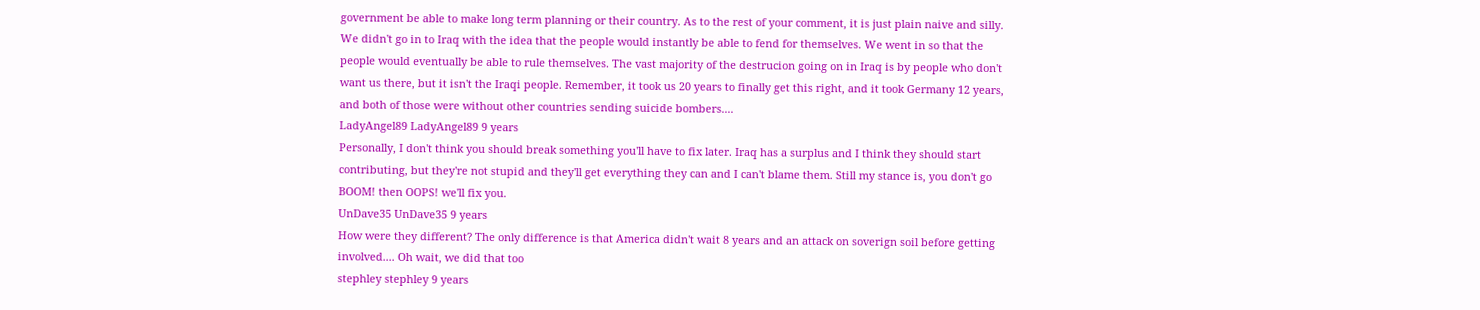government be able to make long term planning or their country. As to the rest of your comment, it is just plain naive and silly. We didn't go in to Iraq with the idea that the people would instantly be able to fend for themselves. We went in so that the people would eventually be able to rule themselves. The vast majority of the destrucion going on in Iraq is by people who don't want us there, but it isn't the Iraqi people. Remember, it took us 20 years to finally get this right, and it took Germany 12 years, and both of those were without other countries sending suicide bombers....
LadyAngel89 LadyAngel89 9 years
Personally, I don't think you should break something you'll have to fix later. Iraq has a surplus and I think they should start contributing, but they're not stupid and they'll get everything they can and I can't blame them. Still my stance is, you don't go BOOM! then OOPS! we'll fix you.
UnDave35 UnDave35 9 years
How were they different? The only difference is that America didn't wait 8 years and an attack on soverign soil before getting involved.... Oh wait, we did that too
stephley stephley 9 years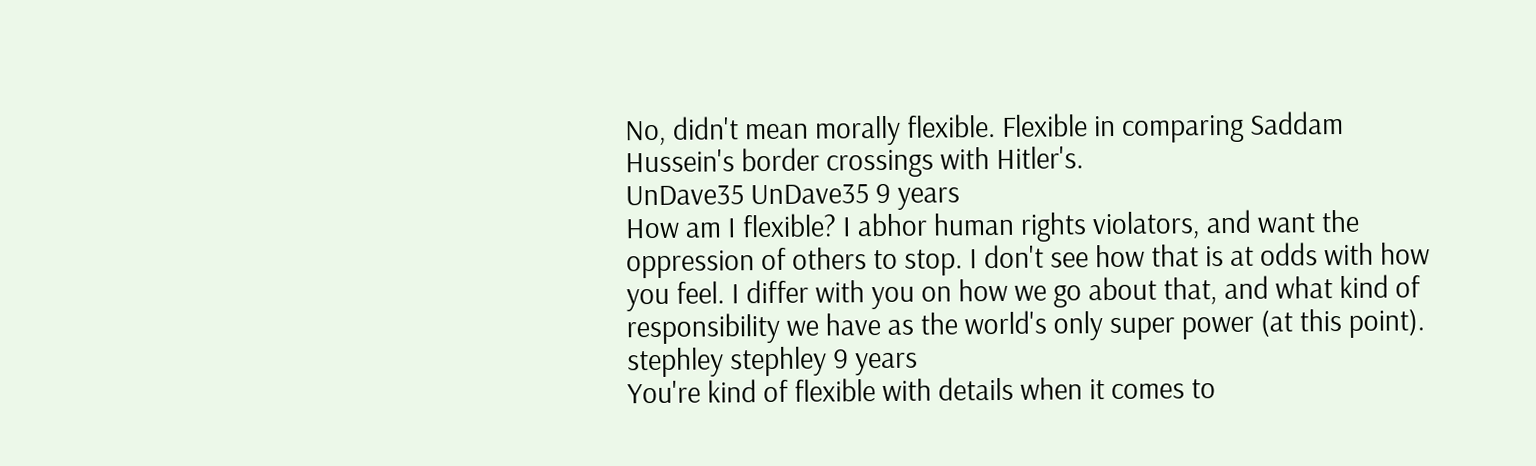No, didn't mean morally flexible. Flexible in comparing Saddam Hussein's border crossings with Hitler's.
UnDave35 UnDave35 9 years
How am I flexible? I abhor human rights violators, and want the oppression of others to stop. I don't see how that is at odds with how you feel. I differ with you on how we go about that, and what kind of responsibility we have as the world's only super power (at this point).
stephley stephley 9 years
You're kind of flexible with details when it comes to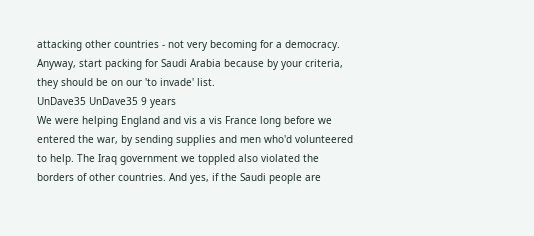attacking other countries - not very becoming for a democracy. Anyway, start packing for Saudi Arabia because by your criteria, they should be on our 'to invade' list.
UnDave35 UnDave35 9 years
We were helping England and vis a vis France long before we entered the war, by sending supplies and men who'd volunteered to help. The Iraq government we toppled also violated the borders of other countries. And yes, if the Saudi people are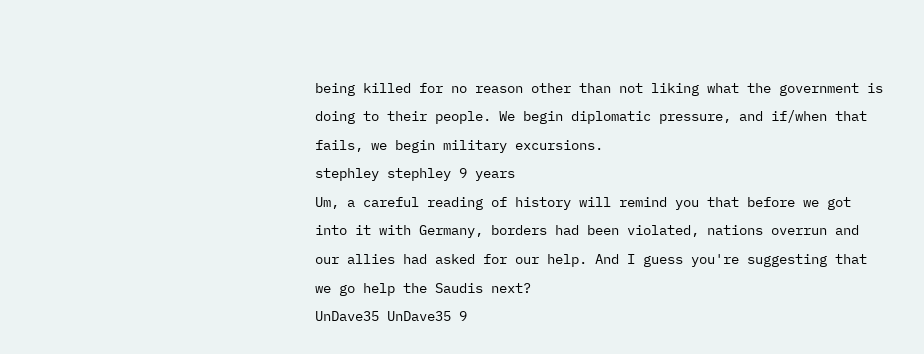being killed for no reason other than not liking what the government is doing to their people. We begin diplomatic pressure, and if/when that fails, we begin military excursions.
stephley stephley 9 years
Um, a careful reading of history will remind you that before we got into it with Germany, borders had been violated, nations overrun and our allies had asked for our help. And I guess you're suggesting that we go help the Saudis next?
UnDave35 UnDave35 9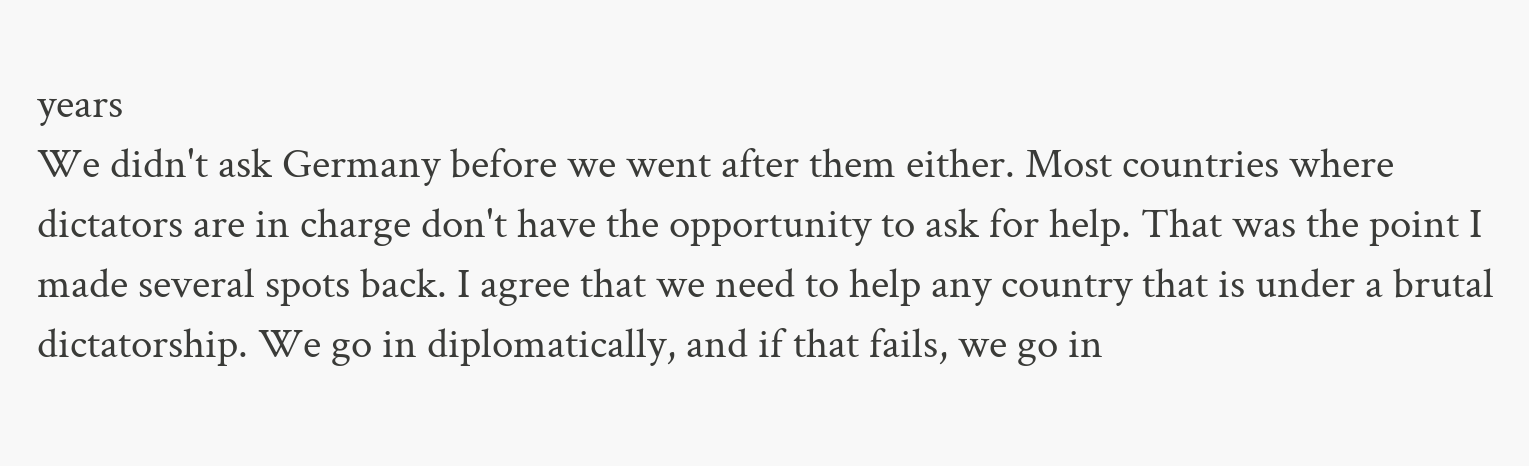years
We didn't ask Germany before we went after them either. Most countries where dictators are in charge don't have the opportunity to ask for help. That was the point I made several spots back. I agree that we need to help any country that is under a brutal dictatorship. We go in diplomatically, and if that fails, we go in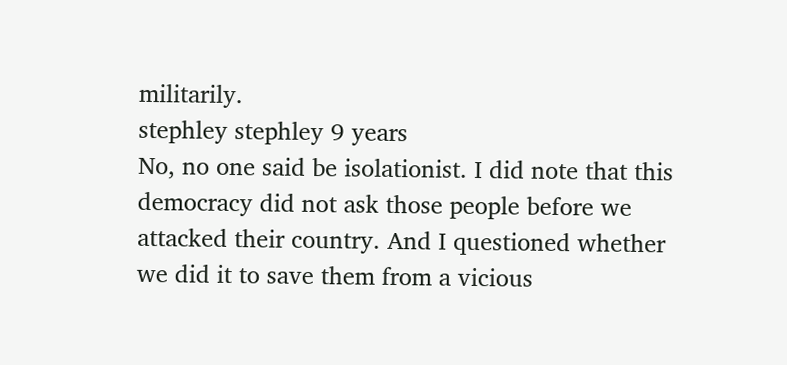militarily.
stephley stephley 9 years
No, no one said be isolationist. I did note that this democracy did not ask those people before we attacked their country. And I questioned whether we did it to save them from a vicious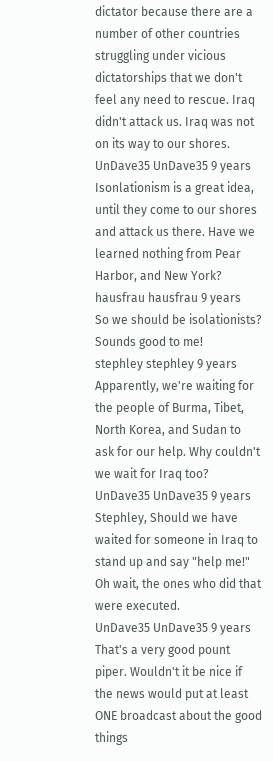dictator because there are a number of other countries struggling under vicious dictatorships that we don't feel any need to rescue. Iraq didn't attack us. Iraq was not on its way to our shores.
UnDave35 UnDave35 9 years
Isonlationism is a great idea, until they come to our shores and attack us there. Have we learned nothing from Pear Harbor, and New York?
hausfrau hausfrau 9 years
So we should be isolationists? Sounds good to me!
stephley stephley 9 years
Apparently, we're waiting for the people of Burma, Tibet, North Korea, and Sudan to ask for our help. Why couldn't we wait for Iraq too?
UnDave35 UnDave35 9 years
Stephley, Should we have waited for someone in Iraq to stand up and say "help me!" Oh wait, the ones who did that were executed.
UnDave35 UnDave35 9 years
That's a very good pount piper. Wouldn't it be nice if the news would put at least ONE broadcast about the good things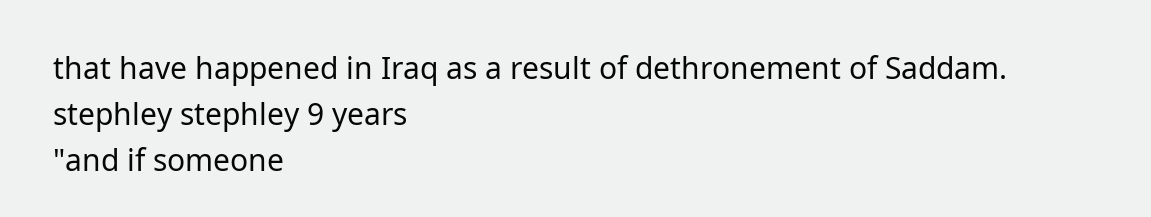that have happened in Iraq as a result of dethronement of Saddam.
stephley stephley 9 years
"and if someone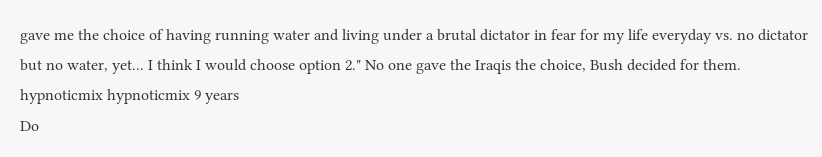gave me the choice of having running water and living under a brutal dictator in fear for my life everyday vs. no dictator but no water, yet... I think I would choose option 2." No one gave the Iraqis the choice, Bush decided for them.
hypnoticmix hypnoticmix 9 years
Do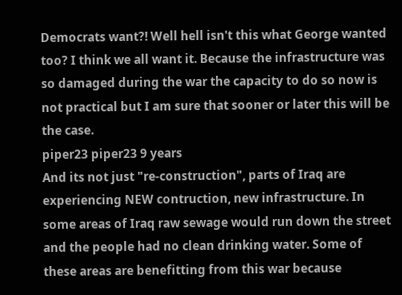Democrats want?! Well hell isn't this what George wanted too? I think we all want it. Because the infrastructure was so damaged during the war the capacity to do so now is not practical but I am sure that sooner or later this will be the case.
piper23 piper23 9 years
And its not just "re-construction", parts of Iraq are experiencing NEW contruction, new infrastructure. In some areas of Iraq raw sewage would run down the street and the people had no clean drinking water. Some of these areas are benefitting from this war because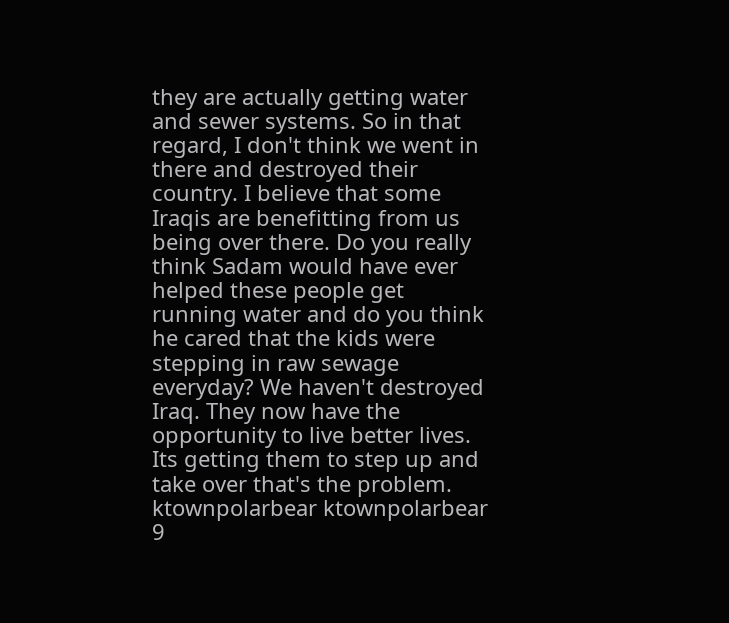they are actually getting water and sewer systems. So in that regard, I don't think we went in there and destroyed their country. I believe that some Iraqis are benefitting from us being over there. Do you really think Sadam would have ever helped these people get running water and do you think he cared that the kids were stepping in raw sewage everyday? We haven't destroyed Iraq. They now have the opportunity to live better lives. Its getting them to step up and take over that's the problem.
ktownpolarbear ktownpolarbear 9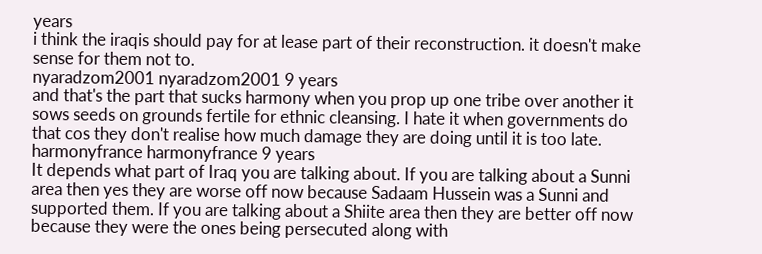years
i think the iraqis should pay for at lease part of their reconstruction. it doesn't make sense for them not to.
nyaradzom2001 nyaradzom2001 9 years
and that's the part that sucks harmony when you prop up one tribe over another it sows seeds on grounds fertile for ethnic cleansing. I hate it when governments do that cos they don't realise how much damage they are doing until it is too late.
harmonyfrance harmonyfrance 9 years
It depends what part of Iraq you are talking about. If you are talking about a Sunni area then yes they are worse off now because Sadaam Hussein was a Sunni and supported them. If you are talking about a Shiite area then they are better off now because they were the ones being persecuted along with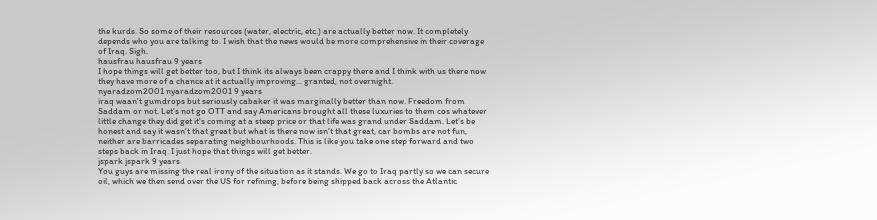the kurds. So some of their resources (water, electric, etc.) are actually better now. It completely depends who you are talking to. I wish that the news would be more comprehensive in their coverage of Iraq. Sigh.
hausfrau hausfrau 9 years
I hope things will get better too, but I think its always been crappy there and I think with us there now they have more of a chance at it actually improving... granted, not overnight.
nyaradzom2001 nyaradzom2001 9 years
iraq waan't gumdrops but seriously cabaker it was marginally better than now. Freedom from Saddam or not. Let's not go OTT and say Americans brought all these luxuries to them cos whatever little change they did get it's coming at a steep price or that life was grand under Saddam. Let's be honest and say it wasn't that great but what is there now isn't that great, car bombs are not fun, neither are barricades separating neighbourhoods. This is like you take one step forward and two steps back in Iraq. I just hope that things will get better.
jspark jspark 9 years
You guys are missing the real irony of the situation as it stands. We go to Iraq partly so we can secure oil, which we then send over the US for refining, before being shipped back across the Atlantic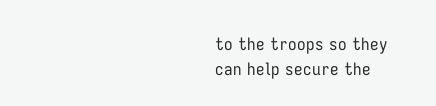to the troops so they can help secure the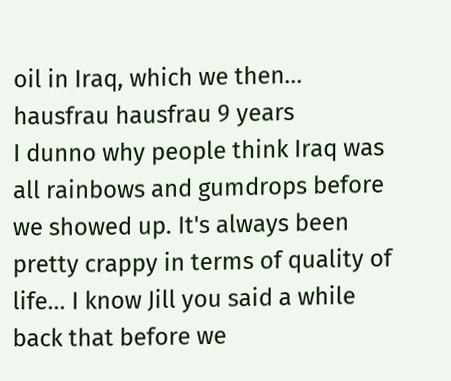oil in Iraq, which we then...
hausfrau hausfrau 9 years
I dunno why people think Iraq was all rainbows and gumdrops before we showed up. It's always been pretty crappy in terms of quality of life... I know Jill you said a while back that before we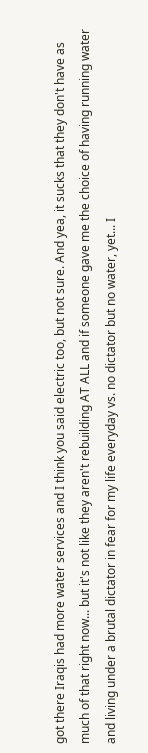got there Iraqis had more water services and I think you said electric too, but not sure. And yea, it sucks that they don't have as much of that right now... but it's not like they aren't rebuilding AT ALL and if someone gave me the choice of having running water and living under a brutal dictator in fear for my life everyday vs. no dictator but no water, yet... I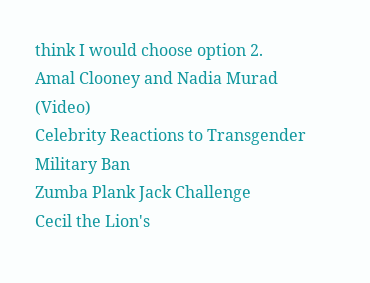think I would choose option 2.
Amal Clooney and Nadia Murad (Video)
Celebrity Reactions to Transgender Military Ban
Zumba Plank Jack Challenge
Cecil the Lion's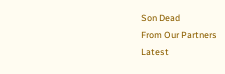Son Dead
From Our Partners
Latest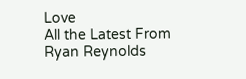Love
All the Latest From Ryan Reynolds